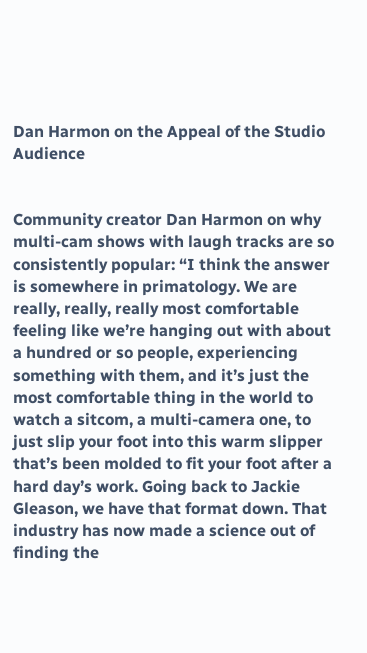Dan Harmon on the Appeal of the Studio Audience


Community creator Dan Harmon on why multi-cam shows with laugh tracks are so consistently popular: “I think the answer is somewhere in primatology. We are really, really, really most comfortable feeling like we’re hanging out with about a hundred or so people, experiencing something with them, and it’s just the most comfortable thing in the world to watch a sitcom, a multi-camera one, to just slip your foot into this warm slipper that’s been molded to fit your foot after a hard day’s work. Going back to Jackie Gleason, we have that format down. That industry has now made a science out of finding the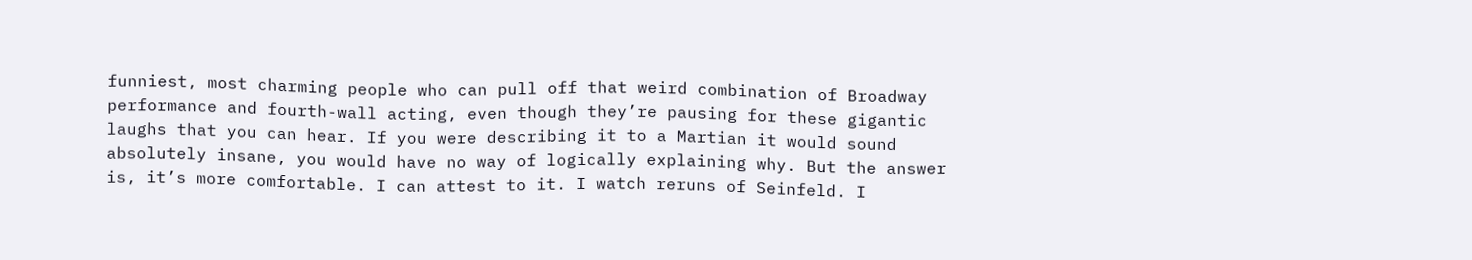funniest, most charming people who can pull off that weird combination of Broadway performance and fourth-wall acting, even though they’re pausing for these gigantic laughs that you can hear. If you were describing it to a Martian it would sound absolutely insane, you would have no way of logically explaining why. But the answer is, it’s more comfortable. I can attest to it. I watch reruns of Seinfeld. I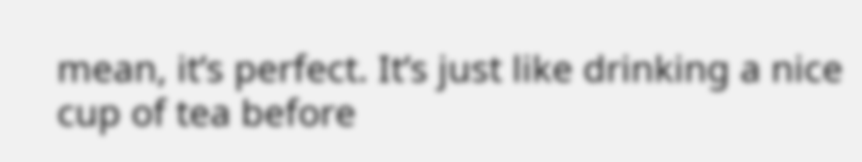mean, it’s perfect. It’s just like drinking a nice cup of tea before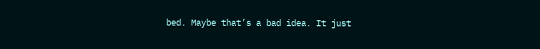bed. Maybe that’s a bad idea. It just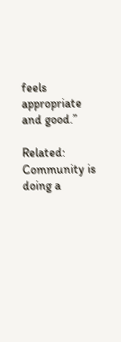feels appropriate and good.”

Related: Community is doing a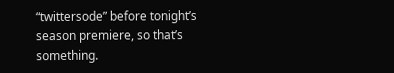“twittersode” before tonight’s season premiere, so that’s something.